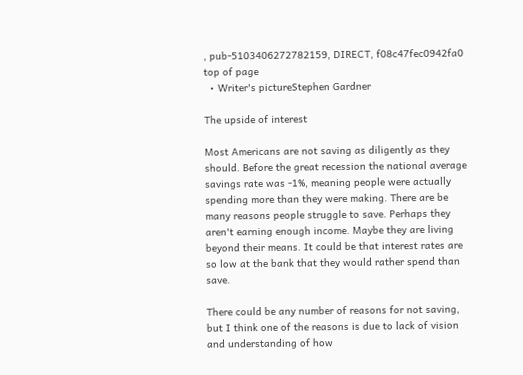, pub-5103406272782159, DIRECT, f08c47fec0942fa0
top of page
  • Writer's pictureStephen Gardner

The upside of interest

Most Americans are not saving as diligently as they should. Before the great recession the national average savings rate was -1%, meaning people were actually spending more than they were making. There are be many reasons people struggle to save. Perhaps they aren't earning enough income. Maybe they are living beyond their means. It could be that interest rates are so low at the bank that they would rather spend than save.

There could be any number of reasons for not saving, but I think one of the reasons is due to lack of vision and understanding of how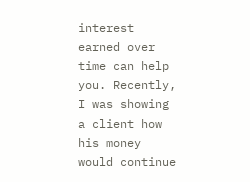interest earned over time can help you. Recently, I was showing a client how his money would continue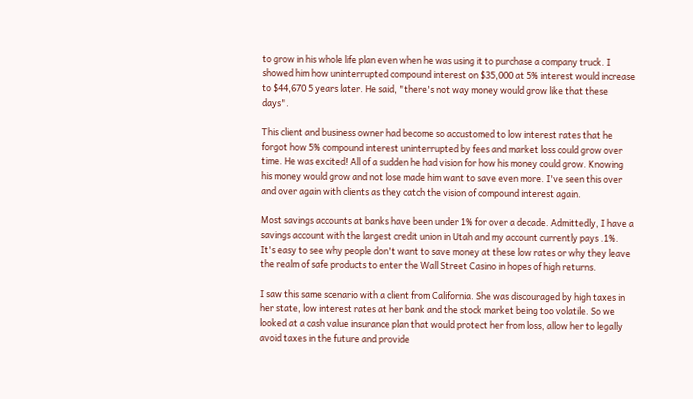to grow in his whole life plan even when he was using it to purchase a company truck. I showed him how uninterrupted compound interest on $35,000 at 5% interest would increase to $44,670 5 years later. He said, "there's not way money would grow like that these days".

This client and business owner had become so accustomed to low interest rates that he forgot how 5% compound interest uninterrupted by fees and market loss could grow over time. He was excited! All of a sudden he had vision for how his money could grow. Knowing his money would grow and not lose made him want to save even more. I've seen this over and over again with clients as they catch the vision of compound interest again.

Most savings accounts at banks have been under 1% for over a decade. Admittedly, I have a savings account with the largest credit union in Utah and my account currently pays .1%. It's easy to see why people don't want to save money at these low rates or why they leave the realm of safe products to enter the Wall Street Casino in hopes of high returns.

I saw this same scenario with a client from California. She was discouraged by high taxes in her state, low interest rates at her bank and the stock market being too volatile. So we looked at a cash value insurance plan that would protect her from loss, allow her to legally avoid taxes in the future and provide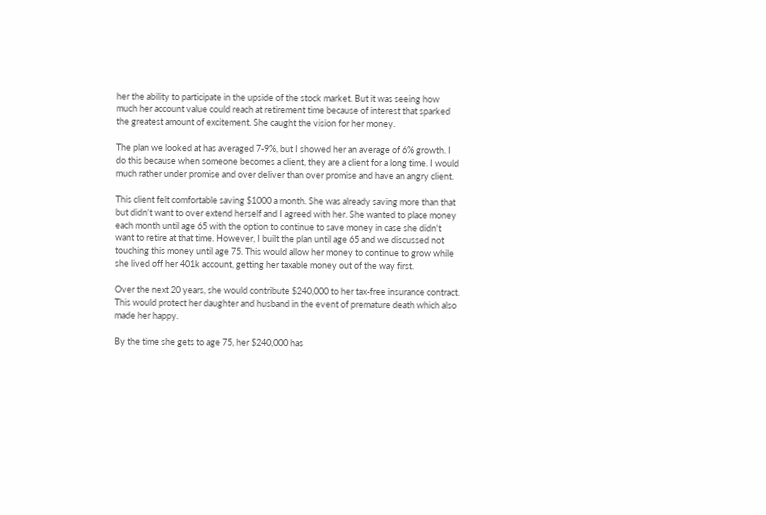her the ability to participate in the upside of the stock market. But it was seeing how much her account value could reach at retirement time because of interest that sparked the greatest amount of excitement. She caught the vision for her money.

The plan we looked at has averaged 7-9%, but I showed her an average of 6% growth. I do this because when someone becomes a client, they are a client for a long time. I would much rather under promise and over deliver than over promise and have an angry client.

This client felt comfortable saving $1000 a month. She was already saving more than that but didn't want to over extend herself and I agreed with her. She wanted to place money each month until age 65 with the option to continue to save money in case she didn't want to retire at that time. However, I built the plan until age 65 and we discussed not touching this money until age 75. This would allow her money to continue to grow while she lived off her 401k account, getting her taxable money out of the way first.

Over the next 20 years, she would contribute $240,000 to her tax-free insurance contract. This would protect her daughter and husband in the event of premature death which also made her happy.

By the time she gets to age 75, her $240,000 has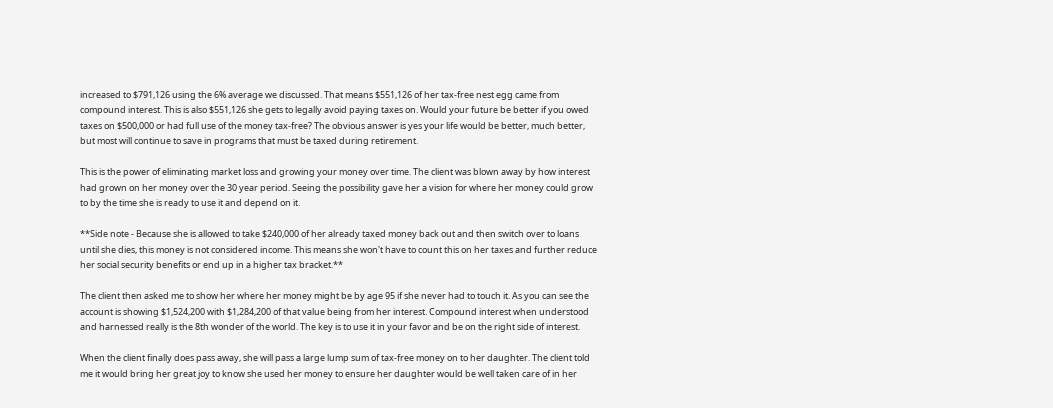increased to $791,126 using the 6% average we discussed. That means $551,126 of her tax-free nest egg came from compound interest. This is also $551,126 she gets to legally avoid paying taxes on. Would your future be better if you owed taxes on $500,000 or had full use of the money tax-free? The obvious answer is yes your life would be better, much better, but most will continue to save in programs that must be taxed during retirement.

This is the power of eliminating market loss and growing your money over time. The client was blown away by how interest had grown on her money over the 30 year period. Seeing the possibility gave her a vision for where her money could grow to by the time she is ready to use it and depend on it.

**Side note - Because she is allowed to take $240,000 of her already taxed money back out and then switch over to loans until she dies, this money is not considered income. This means she won't have to count this on her taxes and further reduce her social security benefits or end up in a higher tax bracket.**

The client then asked me to show her where her money might be by age 95 if she never had to touch it. As you can see the account is showing $1,524,200 with $1,284,200 of that value being from her interest. Compound interest when understood and harnessed really is the 8th wonder of the world. The key is to use it in your favor and be on the right side of interest.

When the client finally does pass away, she will pass a large lump sum of tax-free money on to her daughter. The client told me it would bring her great joy to know she used her money to ensure her daughter would be well taken care of in her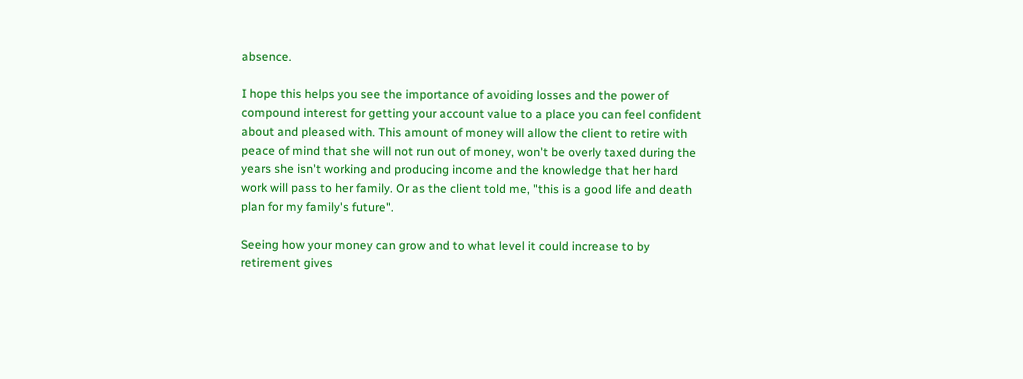absence.

I hope this helps you see the importance of avoiding losses and the power of compound interest for getting your account value to a place you can feel confident about and pleased with. This amount of money will allow the client to retire with peace of mind that she will not run out of money, won't be overly taxed during the years she isn't working and producing income and the knowledge that her hard work will pass to her family. Or as the client told me, "this is a good life and death plan for my family's future".

Seeing how your money can grow and to what level it could increase to by retirement gives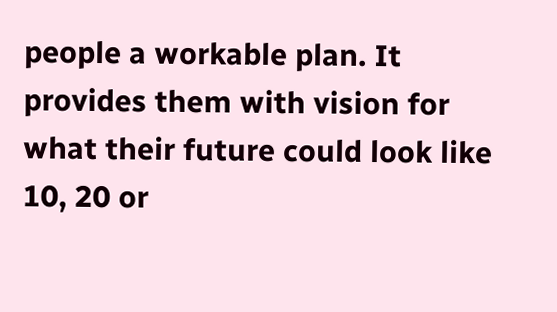people a workable plan. It provides them with vision for what their future could look like 10, 20 or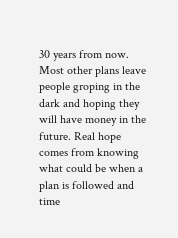30 years from now. Most other plans leave people groping in the dark and hoping they will have money in the future. Real hope comes from knowing what could be when a plan is followed and time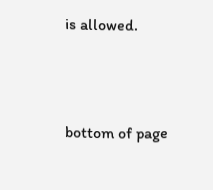is allowed.



bottom of page